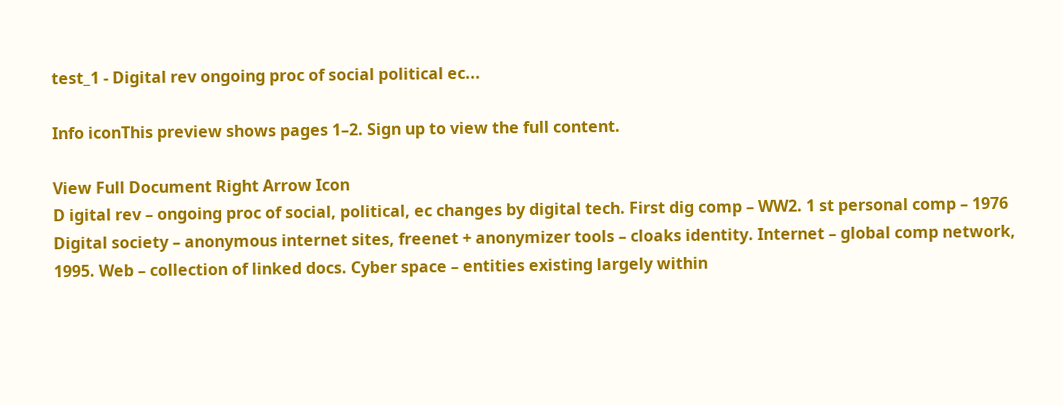test_1 - Digital rev ongoing proc of social political ec...

Info iconThis preview shows pages 1–2. Sign up to view the full content.

View Full Document Right Arrow Icon
D igital rev – ongoing proc of social, political, ec changes by digital tech. First dig comp – WW2. 1 st personal comp – 1976 Digital society – anonymous internet sites, freenet + anonymizer tools – cloaks identity. Internet – global comp network, 1995. Web – collection of linked docs. Cyber space – entities existing largely within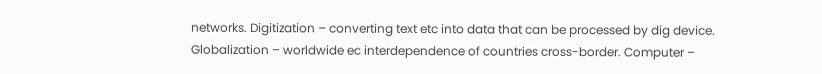networks. Digitization – converting text etc into data that can be processed by dig device. Globalization – worldwide ec interdependence of countries cross-border. Computer –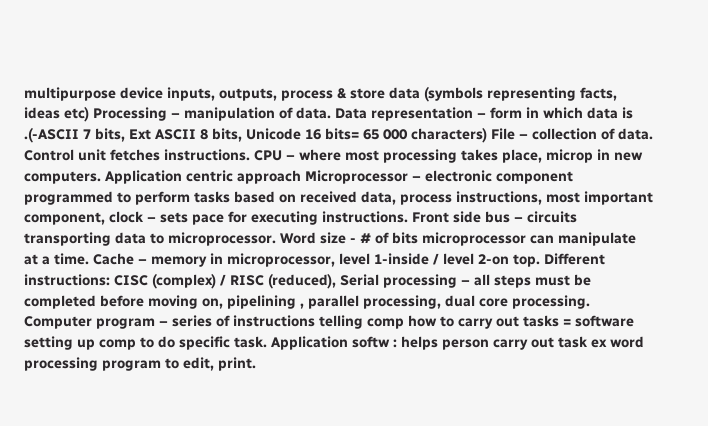multipurpose device inputs, outputs, process & store data (symbols representing facts, ideas etc) Processing – manipulation of data. Data representation – form in which data is .(-ASCII 7 bits, Ext ASCII 8 bits, Unicode 16 bits= 65 000 characters) File – collection of data. Control unit fetches instructions. CPU – where most processing takes place, microp in new computers. Application centric approach Microprocessor – electronic component programmed to perform tasks based on received data, process instructions, most important component, clock – sets pace for executing instructions. Front side bus – circuits transporting data to microprocessor. Word size - # of bits microprocessor can manipulate at a time. Cache – memory in microprocessor, level 1-inside / level 2-on top. Different instructions: CISC (complex) / RISC (reduced), Serial processing – all steps must be completed before moving on, pipelining , parallel processing, dual core processing. Computer program – series of instructions telling comp how to carry out tasks = software setting up comp to do specific task. Application softw : helps person carry out task ex word processing program to edit, print.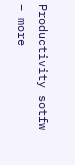Productivity sotfw – more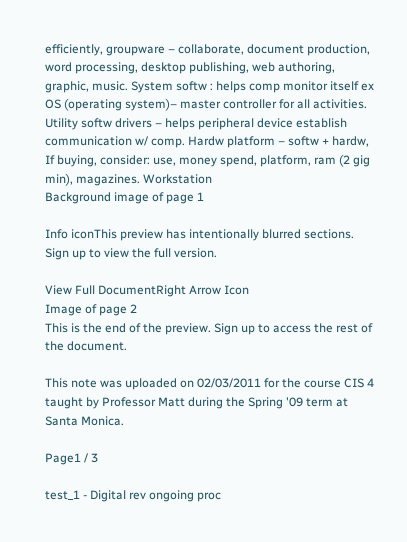efficiently, groupware – collaborate, document production, word processing, desktop publishing, web authoring, graphic, music. System softw : helps comp monitor itself ex OS (operating system)– master controller for all activities. Utility softw drivers – helps peripheral device establish communication w/ comp. Hardw platform – softw + hardw, If buying, consider: use, money spend, platform, ram (2 gig min), magazines. Workstation
Background image of page 1

Info iconThis preview has intentionally blurred sections. Sign up to view the full version.

View Full DocumentRight Arrow Icon
Image of page 2
This is the end of the preview. Sign up to access the rest of the document.

This note was uploaded on 02/03/2011 for the course CIS 4 taught by Professor Matt during the Spring '09 term at Santa Monica.

Page1 / 3

test_1 - Digital rev ongoing proc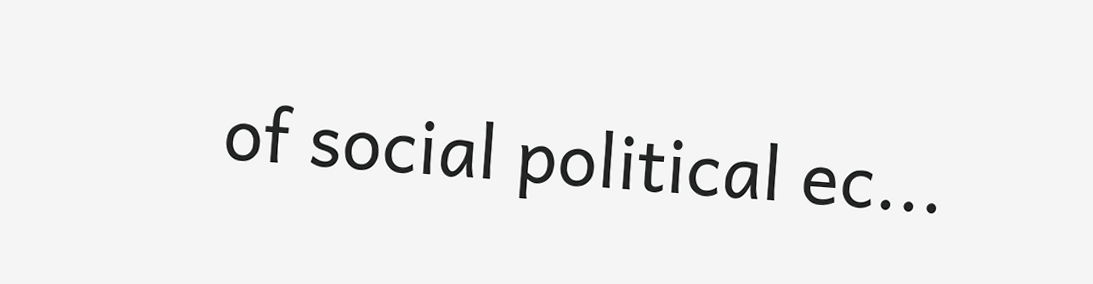of social political ec...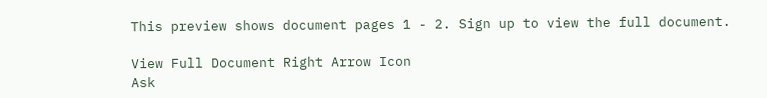This preview shows document pages 1 - 2. Sign up to view the full document.

View Full Document Right Arrow Icon
Ask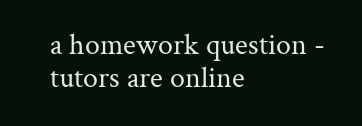a homework question - tutors are online